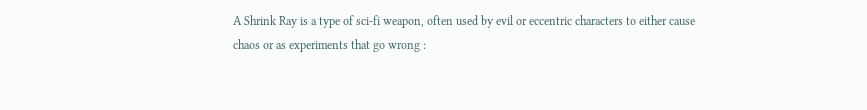A Shrink Ray is a type of sci-fi weapon, often used by evil or eccentric characters to either cause chaos or as experiments that go wrong :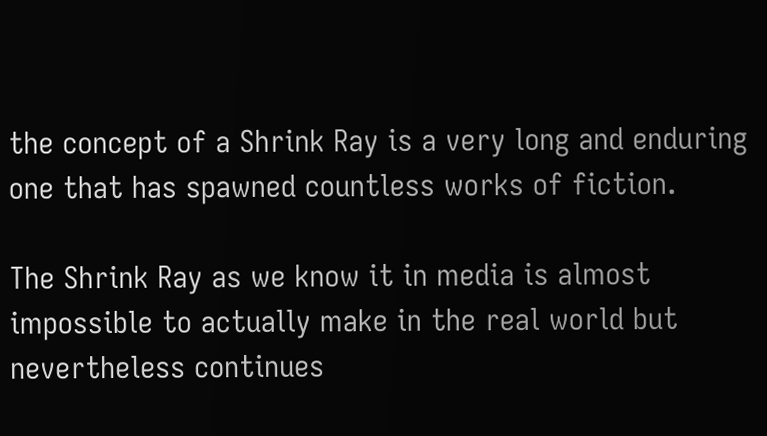the concept of a Shrink Ray is a very long and enduring one that has spawned countless works of fiction.

The Shrink Ray as we know it in media is almost impossible to actually make in the real world but nevertheless continues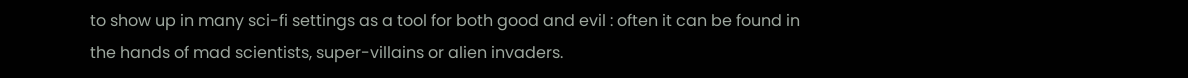to show up in many sci-fi settings as a tool for both good and evil : often it can be found in the hands of mad scientists, super-villains or alien invaders.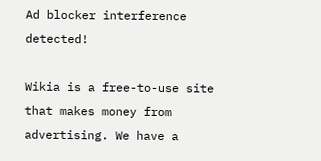Ad blocker interference detected!

Wikia is a free-to-use site that makes money from advertising. We have a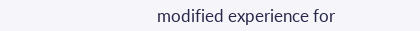modified experience for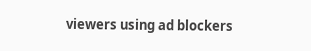viewers using ad blockers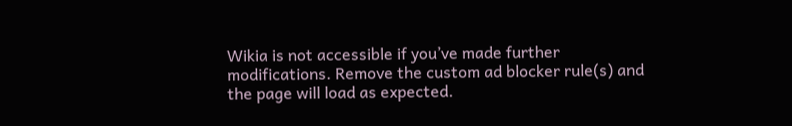Wikia is not accessible if you’ve made further modifications. Remove the custom ad blocker rule(s) and the page will load as expected.